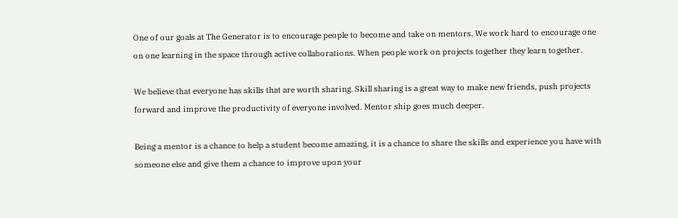One of our goals at The Generator is to encourage people to become and take on mentors. We work hard to encourage one on one learning in the space through active collaborations. When people work on projects together they learn together.

We believe that everyone has skills that are worth sharing. Skill sharing is a great way to make new friends, push projects forward and improve the productivity of everyone involved. Mentor ship goes much deeper.

Being a mentor is a chance to help a student become amazing, it is a chance to share the skills and experience you have with someone else and give them a chance to improve upon your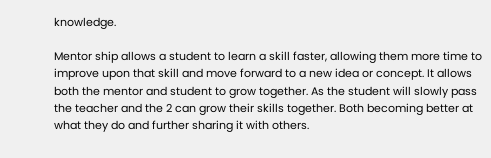knowledge.

Mentor ship allows a student to learn a skill faster, allowing them more time to improve upon that skill and move forward to a new idea or concept. It allows both the mentor and student to grow together. As the student will slowly pass the teacher and the 2 can grow their skills together. Both becoming better at what they do and further sharing it with others.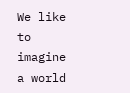We like to imagine a world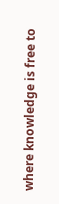where knowledge is free to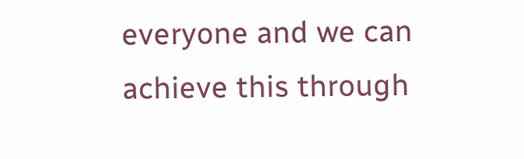everyone and we can achieve this through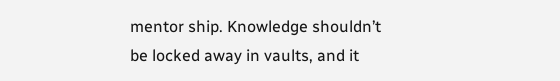mentor ship. Knowledge shouldn’t be locked away in vaults, and it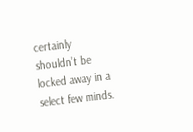certainly shouldn’t be locked away in a select few minds.